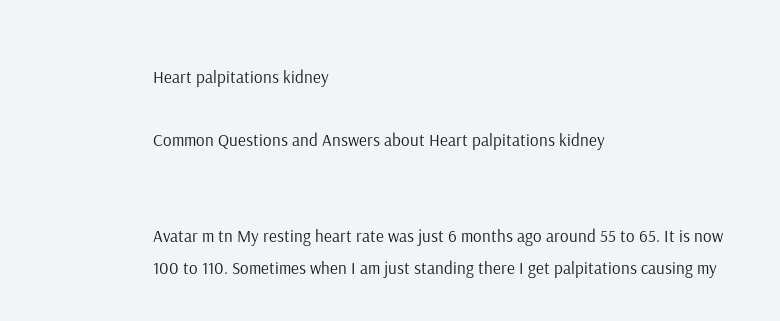Heart palpitations kidney

Common Questions and Answers about Heart palpitations kidney


Avatar m tn My resting heart rate was just 6 months ago around 55 to 65. It is now 100 to 110. Sometimes when I am just standing there I get palpitations causing my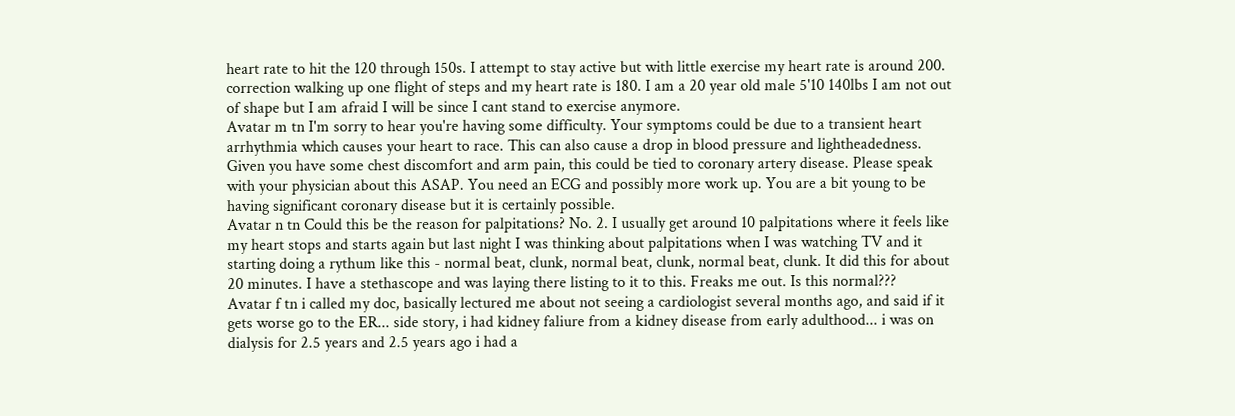heart rate to hit the 120 through 150s. I attempt to stay active but with little exercise my heart rate is around 200. correction walking up one flight of steps and my heart rate is 180. I am a 20 year old male 5'10 140lbs I am not out of shape but I am afraid I will be since I cant stand to exercise anymore.
Avatar m tn I'm sorry to hear you're having some difficulty. Your symptoms could be due to a transient heart arrhythmia which causes your heart to race. This can also cause a drop in blood pressure and lightheadedness. Given you have some chest discomfort and arm pain, this could be tied to coronary artery disease. Please speak with your physician about this ASAP. You need an ECG and possibly more work up. You are a bit young to be having significant coronary disease but it is certainly possible.
Avatar n tn Could this be the reason for palpitations? No. 2. I usually get around 10 palpitations where it feels like my heart stops and starts again but last night I was thinking about palpitations when I was watching TV and it starting doing a rythum like this - normal beat, clunk, normal beat, clunk, normal beat, clunk. It did this for about 20 minutes. I have a stethascope and was laying there listing to it to this. Freaks me out. Is this normal???
Avatar f tn i called my doc, basically lectured me about not seeing a cardiologist several months ago, and said if it gets worse go to the ER... side story, i had kidney faliure from a kidney disease from early adulthood... i was on dialysis for 2.5 years and 2.5 years ago i had a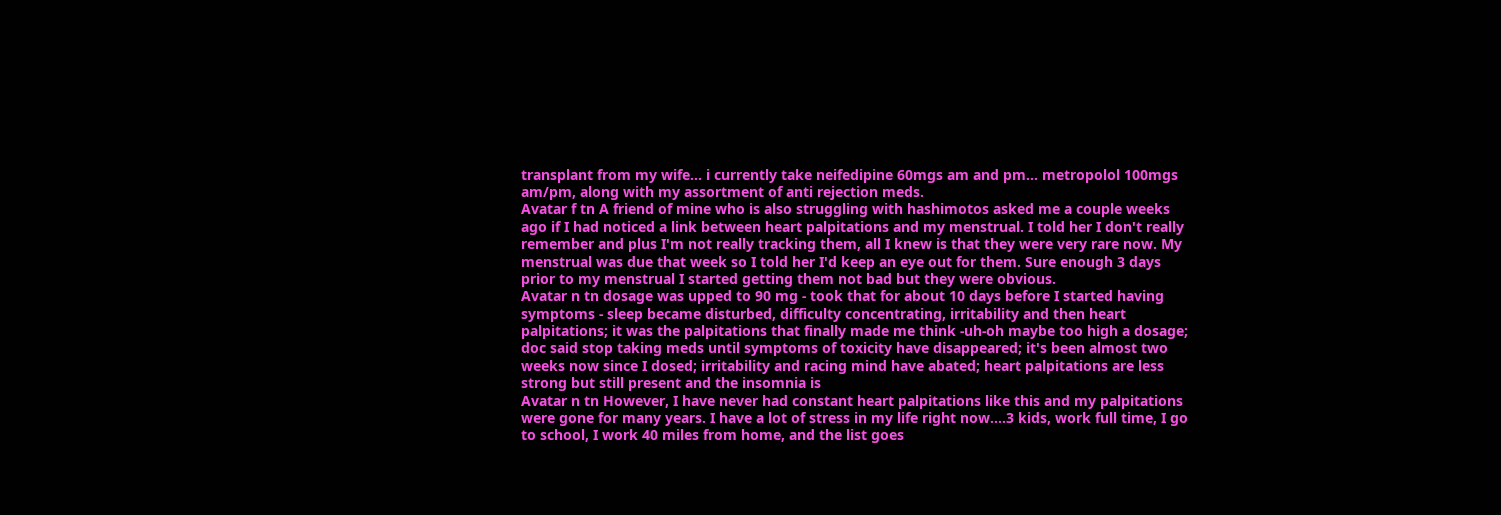transplant from my wife... i currently take neifedipine 60mgs am and pm... metropolol 100mgs am/pm, along with my assortment of anti rejection meds.
Avatar f tn A friend of mine who is also struggling with hashimotos asked me a couple weeks ago if I had noticed a link between heart palpitations and my menstrual. I told her I don't really remember and plus I'm not really tracking them, all I knew is that they were very rare now. My menstrual was due that week so I told her I'd keep an eye out for them. Sure enough 3 days prior to my menstrual I started getting them not bad but they were obvious.
Avatar n tn dosage was upped to 90 mg - took that for about 10 days before I started having symptoms - sleep became disturbed, difficulty concentrating, irritability and then heart palpitations; it was the palpitations that finally made me think -uh-oh maybe too high a dosage; doc said stop taking meds until symptoms of toxicity have disappeared; it's been almost two weeks now since I dosed; irritability and racing mind have abated; heart palpitations are less strong but still present and the insomnia is
Avatar n tn However, I have never had constant heart palpitations like this and my palpitations were gone for many years. I have a lot of stress in my life right now....3 kids, work full time, I go to school, I work 40 miles from home, and the list goes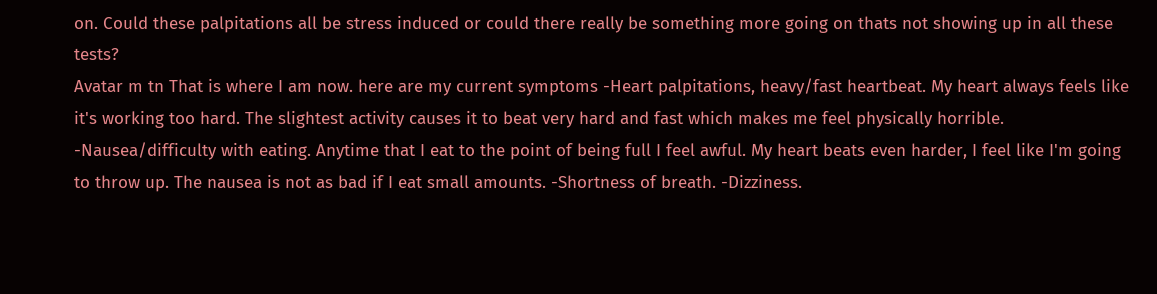on. Could these palpitations all be stress induced or could there really be something more going on thats not showing up in all these tests?
Avatar m tn That is where I am now. here are my current symptoms -Heart palpitations, heavy/fast heartbeat. My heart always feels like it's working too hard. The slightest activity causes it to beat very hard and fast which makes me feel physically horrible. -Nausea/difficulty with eating. Anytime that I eat to the point of being full I feel awful. My heart beats even harder, I feel like I'm going to throw up. The nausea is not as bad if I eat small amounts. -Shortness of breath. -Dizziness.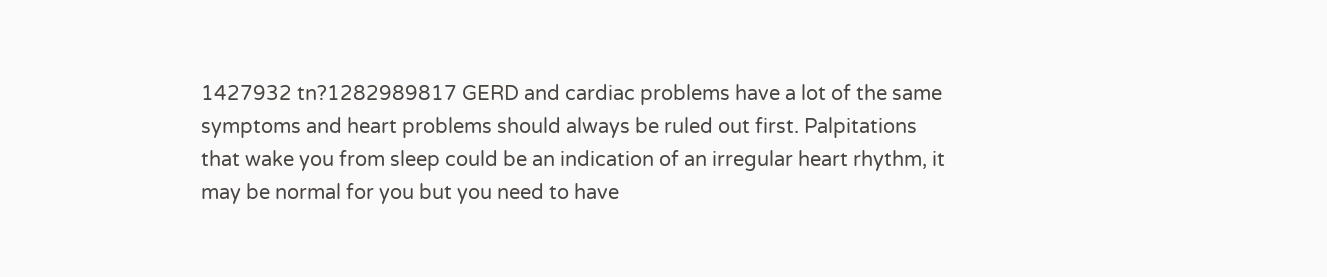1427932 tn?1282989817 GERD and cardiac problems have a lot of the same symptoms and heart problems should always be ruled out first. Palpitations that wake you from sleep could be an indication of an irregular heart rhythm, it may be normal for you but you need to have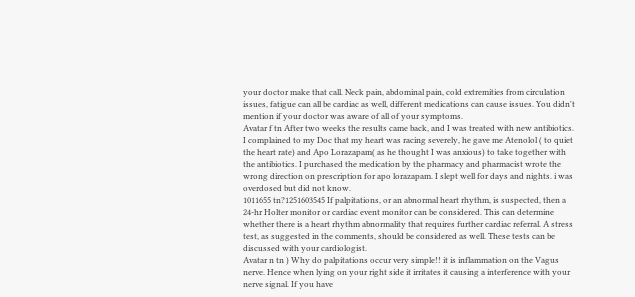your doctor make that call. Neck pain, abdominal pain, cold extremities from circulation issues, fatigue can all be cardiac as well, different medications can cause issues. You didn't mention if your doctor was aware of all of your symptoms.
Avatar f tn After two weeks the results came back, and I was treated with new antibiotics. I complained to my Doc that my heart was racing severely, he gave me Atenolol ( to quiet the heart rate) and Apo Lorazapam( as he thought I was anxious) to take together with the antibiotics. I purchased the medication by the pharmacy and pharmacist wrote the wrong direction on prescription for apo lorazapam. I slept well for days and nights. i was overdosed but did not know.
1011655 tn?1251603545 If palpitations, or an abnormal heart rhythm, is suspected, then a 24-hr Holter monitor or cardiac event monitor can be considered. This can determine whether there is a heart rhythm abnormality that requires further cardiac referral. A stress test, as suggested in the comments, should be considered as well. These tests can be discussed with your cardiologist.
Avatar n tn ) Why do palpitations occur very simple!! it is inflammation on the Vagus nerve. Hence when lying on your right side it irritates it causing a interference with your nerve signal. If you have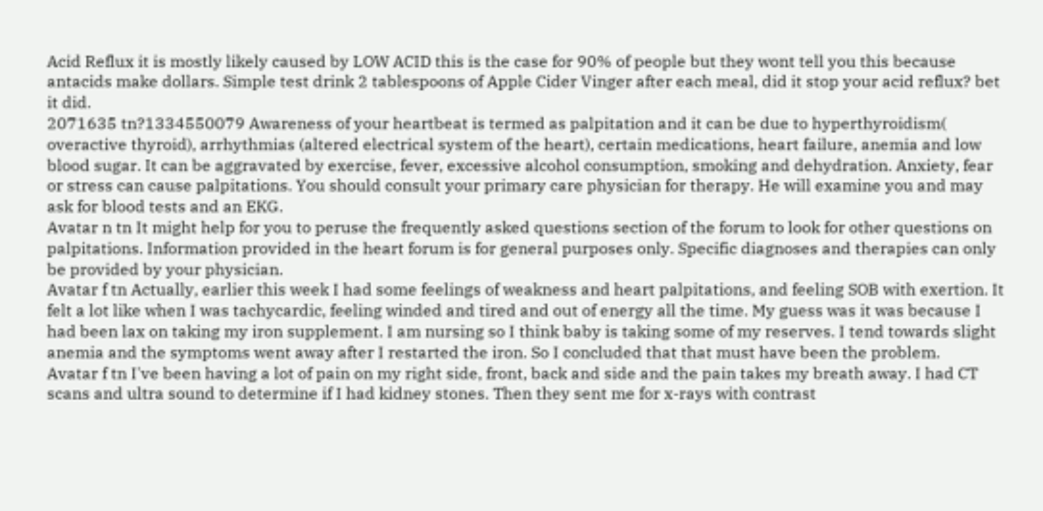Acid Reflux it is mostly likely caused by LOW ACID this is the case for 90% of people but they wont tell you this because antacids make dollars. Simple test drink 2 tablespoons of Apple Cider Vinger after each meal, did it stop your acid reflux? bet it did.
2071635 tn?1334550079 Awareness of your heartbeat is termed as palpitation and it can be due to hyperthyroidism( overactive thyroid), arrhythmias (altered electrical system of the heart), certain medications, heart failure, anemia and low blood sugar. It can be aggravated by exercise, fever, excessive alcohol consumption, smoking and dehydration. Anxiety, fear or stress can cause palpitations. You should consult your primary care physician for therapy. He will examine you and may ask for blood tests and an EKG.
Avatar n tn It might help for you to peruse the frequently asked questions section of the forum to look for other questions on palpitations. Information provided in the heart forum is for general purposes only. Specific diagnoses and therapies can only be provided by your physician.
Avatar f tn Actually, earlier this week I had some feelings of weakness and heart palpitations, and feeling SOB with exertion. It felt a lot like when I was tachycardic, feeling winded and tired and out of energy all the time. My guess was it was because I had been lax on taking my iron supplement. I am nursing so I think baby is taking some of my reserves. I tend towards slight anemia and the symptoms went away after I restarted the iron. So I concluded that that must have been the problem.
Avatar f tn I've been having a lot of pain on my right side, front, back and side and the pain takes my breath away. I had CT scans and ultra sound to determine if I had kidney stones. Then they sent me for x-rays with contrast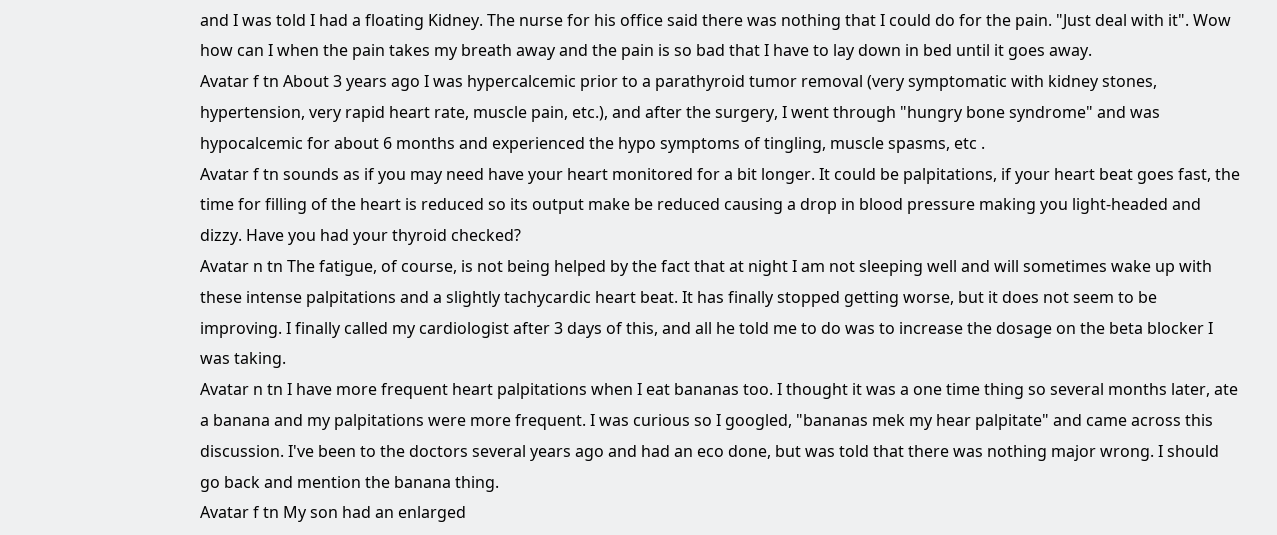and I was told I had a floating Kidney. The nurse for his office said there was nothing that I could do for the pain. "Just deal with it". Wow how can I when the pain takes my breath away and the pain is so bad that I have to lay down in bed until it goes away.
Avatar f tn About 3 years ago I was hypercalcemic prior to a parathyroid tumor removal (very symptomatic with kidney stones, hypertension, very rapid heart rate, muscle pain, etc.), and after the surgery, I went through "hungry bone syndrome" and was hypocalcemic for about 6 months and experienced the hypo symptoms of tingling, muscle spasms, etc .
Avatar f tn sounds as if you may need have your heart monitored for a bit longer. It could be palpitations, if your heart beat goes fast, the time for filling of the heart is reduced so its output make be reduced causing a drop in blood pressure making you light-headed and dizzy. Have you had your thyroid checked?
Avatar n tn The fatigue, of course, is not being helped by the fact that at night I am not sleeping well and will sometimes wake up with these intense palpitations and a slightly tachycardic heart beat. It has finally stopped getting worse, but it does not seem to be improving. I finally called my cardiologist after 3 days of this, and all he told me to do was to increase the dosage on the beta blocker I was taking.
Avatar n tn I have more frequent heart palpitations when I eat bananas too. I thought it was a one time thing so several months later, ate a banana and my palpitations were more frequent. I was curious so I googled, "bananas mek my hear palpitate" and came across this discussion. I've been to the doctors several years ago and had an eco done, but was told that there was nothing major wrong. I should go back and mention the banana thing.
Avatar f tn My son had an enlarged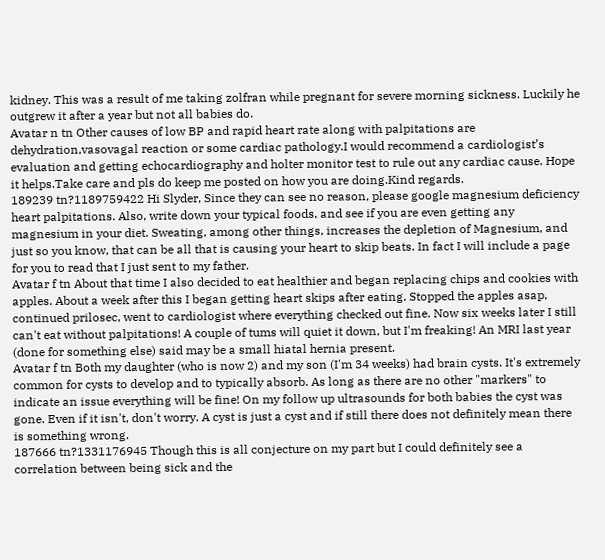kidney. This was a result of me taking zolfran while pregnant for severe morning sickness. Luckily he outgrew it after a year but not all babies do.
Avatar n tn Other causes of low BP and rapid heart rate along with palpitations are dehydration,vasovagal reaction or some cardiac pathology.I would recommend a cardiologist’s evaluation and getting echocardiography and holter monitor test to rule out any cardiac cause. Hope it helps.Take care and pls do keep me posted on how you are doing.Kind regards.
189239 tn?1189759422 Hi Slyder, Since they can see no reason, please google magnesium deficiency heart palpitations. Also, write down your typical foods, and see if you are even getting any magnesium in your diet. Sweating, among other things, increases the depletion of Magnesium, and just so you know, that can be all that is causing your heart to skip beats. In fact I will include a page for you to read that I just sent to my father.
Avatar f tn About that time I also decided to eat healthier and began replacing chips and cookies with apples. About a week after this I began getting heart skips after eating. Stopped the apples asap, continued prilosec, went to cardiologist where everything checked out fine. Now six weeks later I still can't eat without palpitations! A couple of tums will quiet it down, but I'm freaking! An MRI last year (done for something else) said may be a small hiatal hernia present.
Avatar f tn Both my daughter (who is now 2) and my son (I'm 34 weeks) had brain cysts. It's extremely common for cysts to develop and to typically absorb. As long as there are no other "markers" to indicate an issue everything will be fine! On my follow up ultrasounds for both babies the cyst was gone. Even if it isn't, don't worry. A cyst is just a cyst and if still there does not definitely mean there is something wrong.
187666 tn?1331176945 Though this is all conjecture on my part but I could definitely see a correlation between being sick and the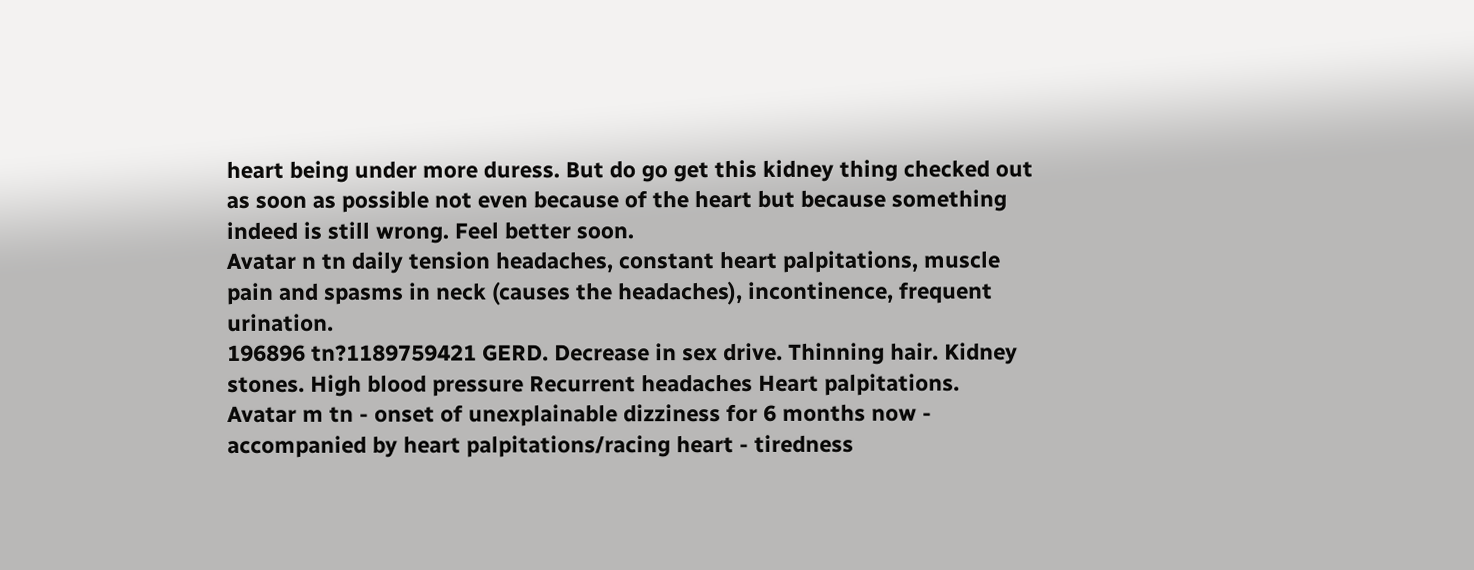heart being under more duress. But do go get this kidney thing checked out as soon as possible not even because of the heart but because something indeed is still wrong. Feel better soon.
Avatar n tn daily tension headaches, constant heart palpitations, muscle pain and spasms in neck (causes the headaches), incontinence, frequent urination.
196896 tn?1189759421 GERD. Decrease in sex drive. Thinning hair. Kidney stones. High blood pressure Recurrent headaches Heart palpitations.
Avatar m tn - onset of unexplainable dizziness for 6 months now - accompanied by heart palpitations/racing heart - tiredness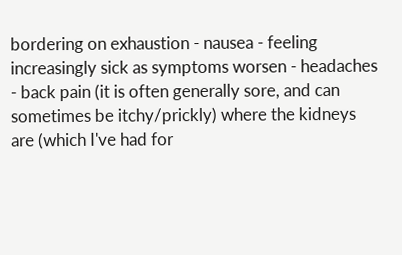bordering on exhaustion - nausea - feeling increasingly sick as symptoms worsen - headaches - back pain (it is often generally sore, and can sometimes be itchy/prickly) where the kidneys are (which I've had for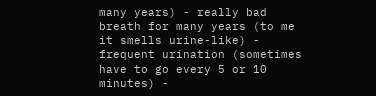many years) - really bad breath for many years (to me it smells urine-like) - frequent urination (sometimes have to go every 5 or 10 minutes) -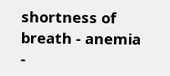shortness of breath - anemia -